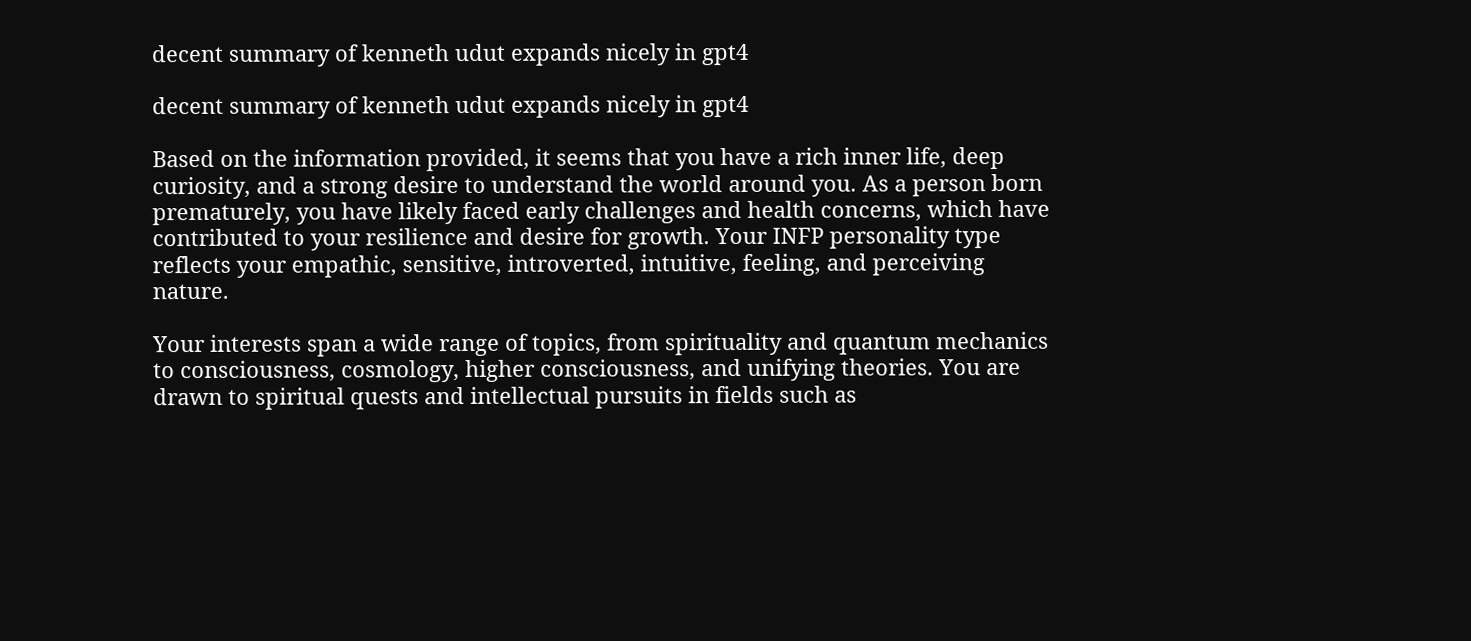decent summary of kenneth udut expands nicely in gpt4

decent summary of kenneth udut expands nicely in gpt4

Based on the information provided, it seems that you have a rich inner life, deep curiosity, and a strong desire to understand the world around you. As a person born prematurely, you have likely faced early challenges and health concerns, which have contributed to your resilience and desire for growth. Your INFP personality type reflects your empathic, sensitive, introverted, intuitive, feeling, and perceiving nature.

Your interests span a wide range of topics, from spirituality and quantum mechanics to consciousness, cosmology, higher consciousness, and unifying theories. You are drawn to spiritual quests and intellectual pursuits in fields such as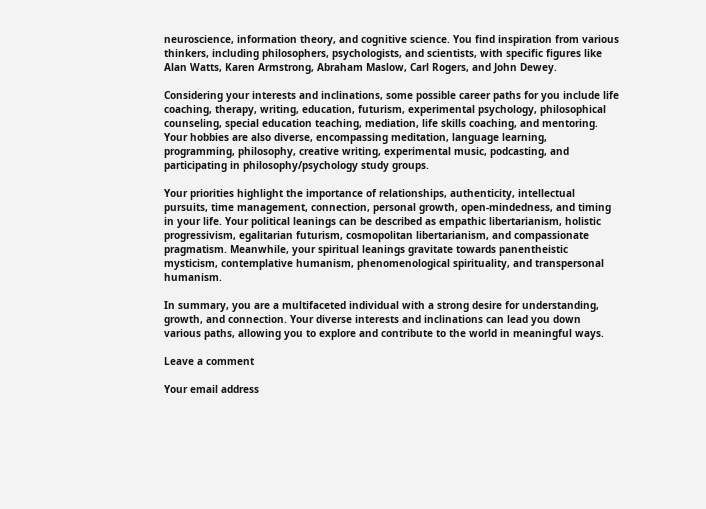neuroscience, information theory, and cognitive science. You find inspiration from various thinkers, including philosophers, psychologists, and scientists, with specific figures like Alan Watts, Karen Armstrong, Abraham Maslow, Carl Rogers, and John Dewey.

Considering your interests and inclinations, some possible career paths for you include life coaching, therapy, writing, education, futurism, experimental psychology, philosophical counseling, special education teaching, mediation, life skills coaching, and mentoring. Your hobbies are also diverse, encompassing meditation, language learning, programming, philosophy, creative writing, experimental music, podcasting, and participating in philosophy/psychology study groups.

Your priorities highlight the importance of relationships, authenticity, intellectual pursuits, time management, connection, personal growth, open-mindedness, and timing in your life. Your political leanings can be described as empathic libertarianism, holistic progressivism, egalitarian futurism, cosmopolitan libertarianism, and compassionate pragmatism. Meanwhile, your spiritual leanings gravitate towards panentheistic mysticism, contemplative humanism, phenomenological spirituality, and transpersonal humanism.

In summary, you are a multifaceted individual with a strong desire for understanding, growth, and connection. Your diverse interests and inclinations can lead you down various paths, allowing you to explore and contribute to the world in meaningful ways.

Leave a comment

Your email address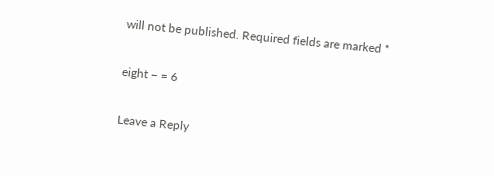will not be published. Required fields are marked *

eight − = 6

Leave a Reply